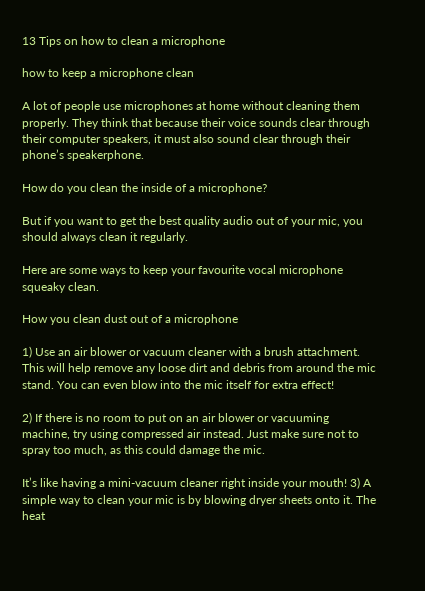13 Tips on how to clean a microphone

how to keep a microphone clean

A lot of people use microphones at home without cleaning them properly. They think that because their voice sounds clear through their computer speakers, it must also sound clear through their phone’s speakerphone.

How do you clean the inside of a microphone?

But if you want to get the best quality audio out of your mic, you should always clean it regularly.

Here are some ways to keep your favourite vocal microphone squeaky clean.

How you clean dust out of a microphone

1) Use an air blower or vacuum cleaner with a brush attachment. This will help remove any loose dirt and debris from around the mic stand. You can even blow into the mic itself for extra effect!

2) If there is no room to put on an air blower or vacuuming machine, try using compressed air instead. Just make sure not to spray too much, as this could damage the mic.

It’s like having a mini-vacuum cleaner right inside your mouth! 3) A simple way to clean your mic is by blowing dryer sheets onto it. The heat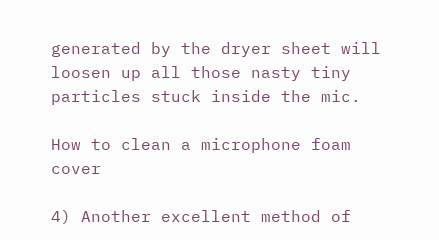generated by the dryer sheet will loosen up all those nasty tiny particles stuck inside the mic.

How to clean a microphone foam cover

4) Another excellent method of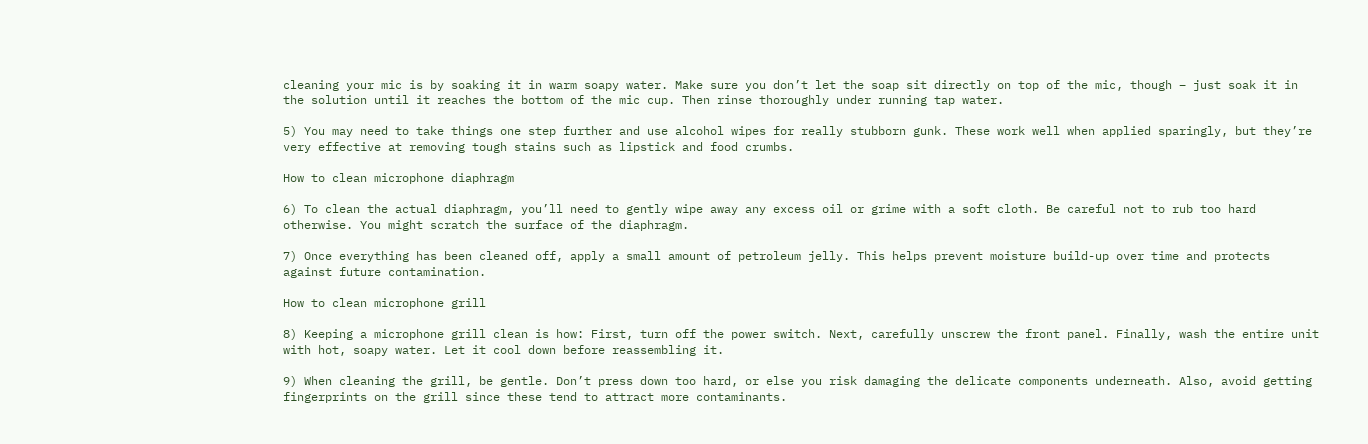cleaning your mic is by soaking it in warm soapy water. Make sure you don’t let the soap sit directly on top of the mic, though – just soak it in the solution until it reaches the bottom of the mic cup. Then rinse thoroughly under running tap water.

5) You may need to take things one step further and use alcohol wipes for really stubborn gunk. These work well when applied sparingly, but they’re very effective at removing tough stains such as lipstick and food crumbs.

How to clean microphone diaphragm

6) To clean the actual diaphragm, you’ll need to gently wipe away any excess oil or grime with a soft cloth. Be careful not to rub too hard otherwise. You might scratch the surface of the diaphragm.

7) Once everything has been cleaned off, apply a small amount of petroleum jelly. This helps prevent moisture build-up over time and protects against future contamination.

How to clean microphone grill

8) Keeping a microphone grill clean is how: First, turn off the power switch. Next, carefully unscrew the front panel. Finally, wash the entire unit with hot, soapy water. Let it cool down before reassembling it.

9) When cleaning the grill, be gentle. Don’t press down too hard, or else you risk damaging the delicate components underneath. Also, avoid getting fingerprints on the grill since these tend to attract more contaminants.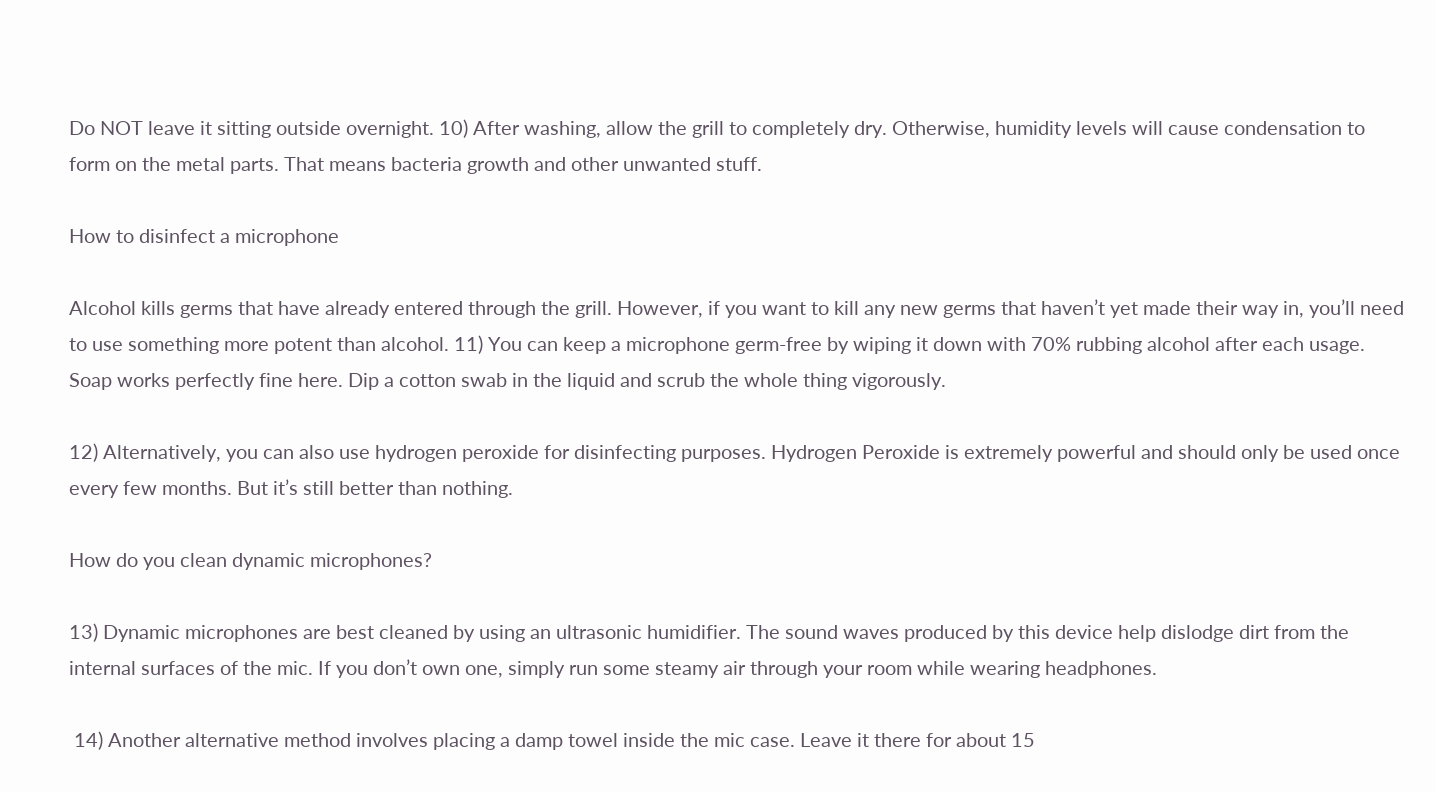Do NOT leave it sitting outside overnight. 10) After washing, allow the grill to completely dry. Otherwise, humidity levels will cause condensation to form on the metal parts. That means bacteria growth and other unwanted stuff.

How to disinfect a microphone

Alcohol kills germs that have already entered through the grill. However, if you want to kill any new germs that haven’t yet made their way in, you’ll need to use something more potent than alcohol. 11) You can keep a microphone germ-free by wiping it down with 70% rubbing alcohol after each usage. Soap works perfectly fine here. Dip a cotton swab in the liquid and scrub the whole thing vigorously.

12) Alternatively, you can also use hydrogen peroxide for disinfecting purposes. Hydrogen Peroxide is extremely powerful and should only be used once every few months. But it’s still better than nothing.

How do you clean dynamic microphones?

13) Dynamic microphones are best cleaned by using an ultrasonic humidifier. The sound waves produced by this device help dislodge dirt from the internal surfaces of the mic. If you don’t own one, simply run some steamy air through your room while wearing headphones.

 14) Another alternative method involves placing a damp towel inside the mic case. Leave it there for about 15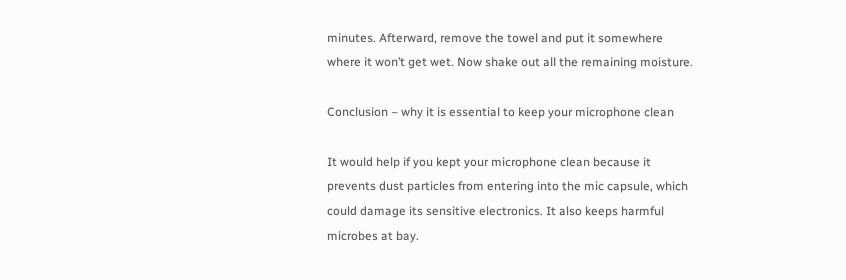minutes. Afterward, remove the towel and put it somewhere where it won’t get wet. Now shake out all the remaining moisture.

Conclusion – why it is essential to keep your microphone clean

It would help if you kept your microphone clean because it prevents dust particles from entering into the mic capsule, which could damage its sensitive electronics. It also keeps harmful microbes at bay.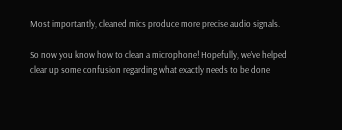Most importantly, cleaned mics produce more precise audio signals.

So now you know how to clean a microphone! Hopefully, we’ve helped clear up some confusion regarding what exactly needs to be done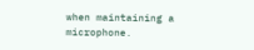when maintaining a microphone.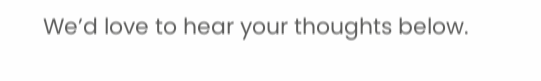We’d love to hear your thoughts below.